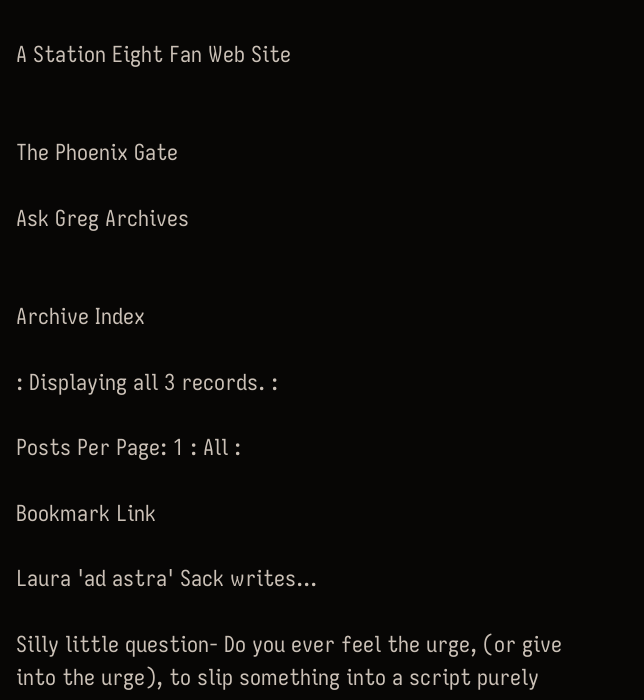A Station Eight Fan Web Site


The Phoenix Gate

Ask Greg Archives


Archive Index

: Displaying all 3 records. :

Posts Per Page: 1 : All :

Bookmark Link

Laura 'ad astra' Sack writes...

Silly little question- Do you ever feel the urge, (or give into the urge), to slip something into a script purely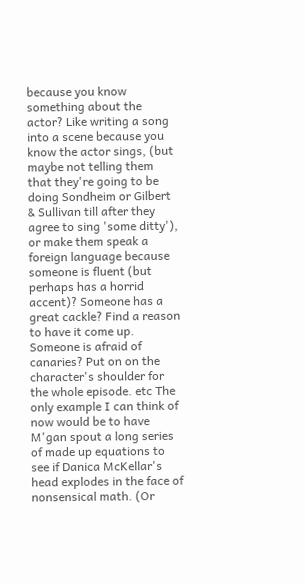because you know something about the actor? Like writing a song into a scene because you know the actor sings, (but maybe not telling them that they're going to be doing Sondheim or Gilbert & Sullivan till after they agree to sing 'some ditty'), or make them speak a foreign language because someone is fluent (but perhaps has a horrid accent)? Someone has a great cackle? Find a reason to have it come up. Someone is afraid of canaries? Put on on the character's shoulder for the whole episode. etc The only example I can think of now would be to have M'gan spout a long series of made up equations to see if Danica McKellar's head explodes in the face of nonsensical math. (Or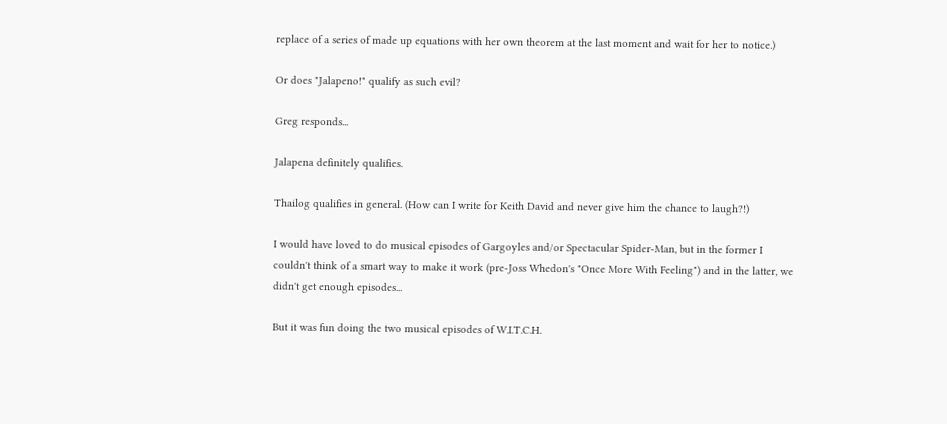replace of a series of made up equations with her own theorem at the last moment and wait for her to notice.)

Or does "Jalapeno!" qualify as such evil?

Greg responds...

Jalapena definitely qualifies.

Thailog qualifies in general. (How can I write for Keith David and never give him the chance to laugh?!)

I would have loved to do musical episodes of Gargoyles and/or Spectacular Spider-Man, but in the former I couldn't think of a smart way to make it work (pre-Joss Whedon's "Once More With Feeling") and in the latter, we didn't get enough episodes...

But it was fun doing the two musical episodes of W.I.T.C.H.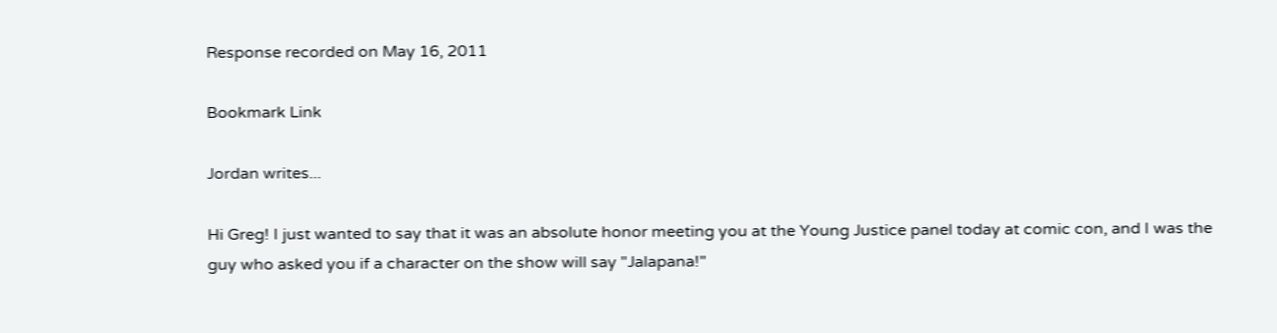Response recorded on May 16, 2011

Bookmark Link

Jordan writes...

Hi Greg! I just wanted to say that it was an absolute honor meeting you at the Young Justice panel today at comic con, and I was the guy who asked you if a character on the show will say "Jalapana!"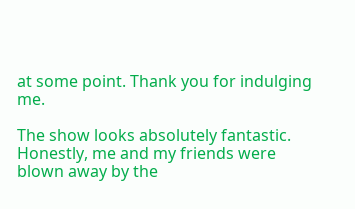at some point. Thank you for indulging me.

The show looks absolutely fantastic. Honestly, me and my friends were blown away by the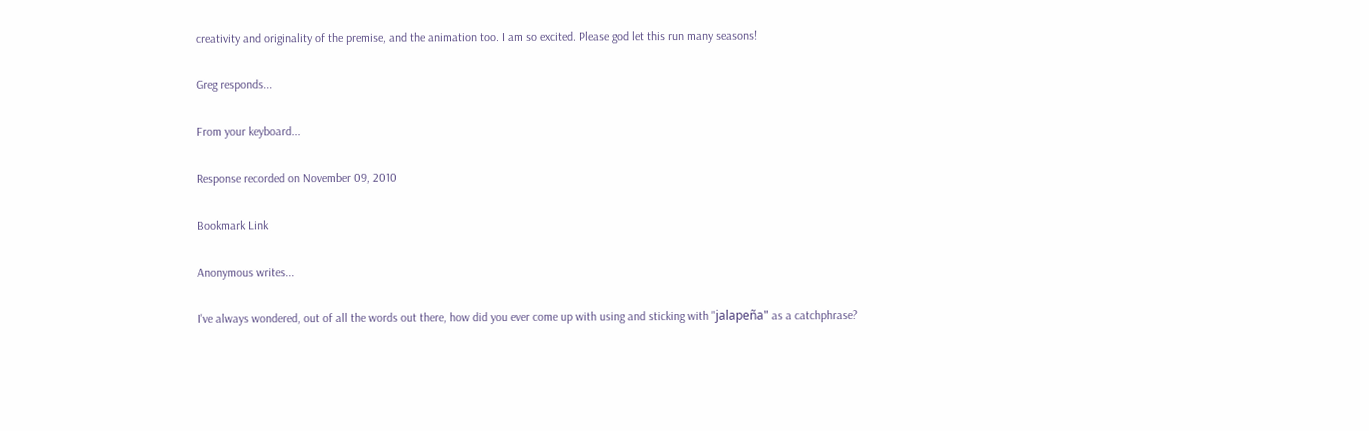creativity and originality of the premise, and the animation too. I am so excited. Please god let this run many seasons!

Greg responds...

From your keyboard...

Response recorded on November 09, 2010

Bookmark Link

Anonymous writes...

I've always wondered, out of all the words out there, how did you ever come up with using and sticking with "jalapeña" as a catchphrase?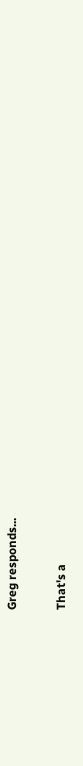Greg responds...

That's a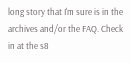long story that I'm sure is in the archives and/or the FAQ. Check in at the s8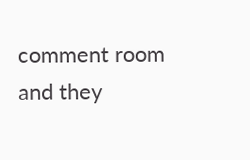comment room and they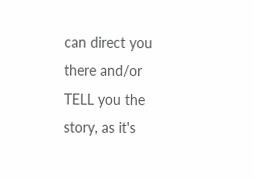can direct you there and/or TELL you the story, as it's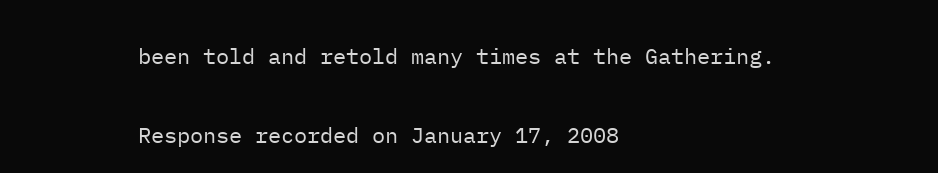been told and retold many times at the Gathering.

Response recorded on January 17, 2008